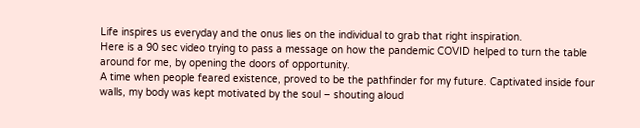Life inspires us everyday and the onus lies on the individual to grab that right inspiration.
Here is a 90 sec video trying to pass a message on how the pandemic COVID helped to turn the table around for me, by opening the doors of opportunity.
A time when people feared existence, proved to be the pathfinder for my future. Captivated inside four walls, my body was kept motivated by the soul – shouting aloud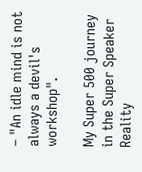– "An idle mind is not always a devil's workshop".

My Super 500 journey in the Super Speaker Reality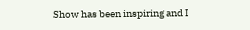Show has been inspiring and I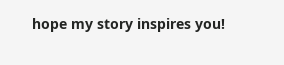hope my story inspires you!